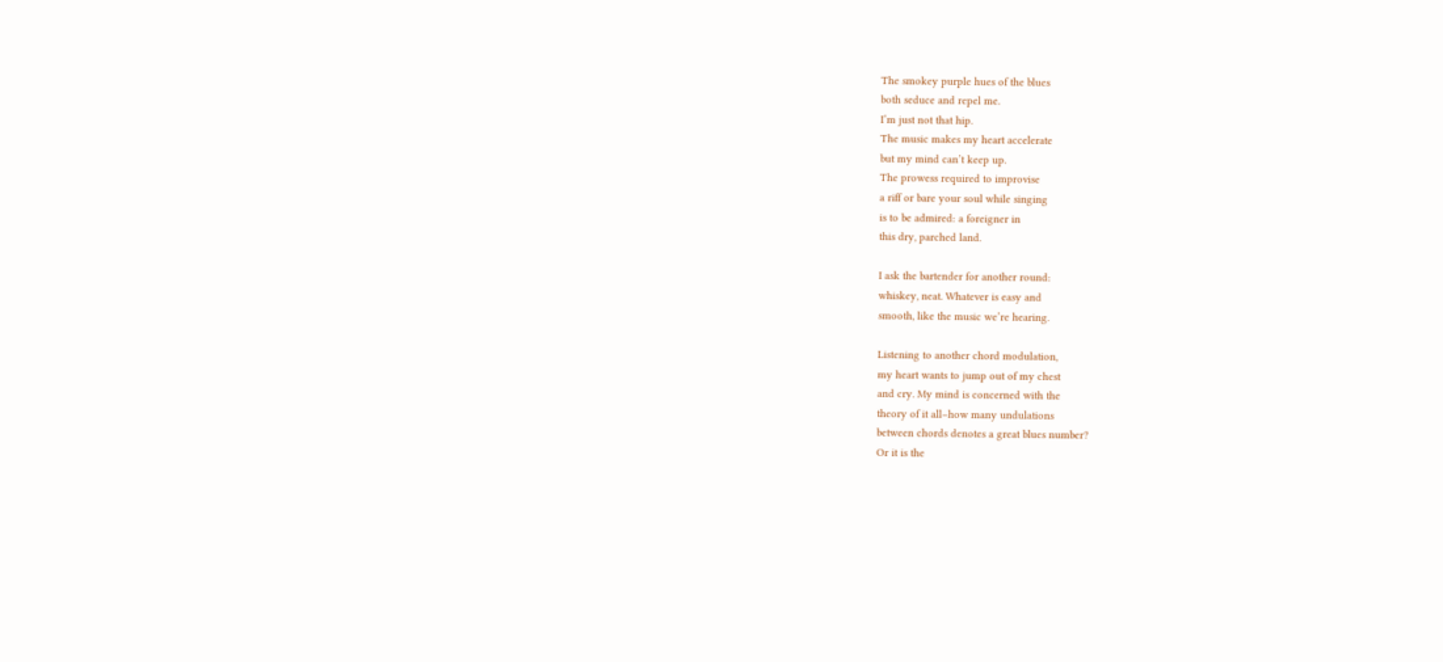The smokey purple hues of the blues
both seduce and repel me.
I’m just not that hip.
The music makes my heart accelerate
but my mind can’t keep up.
The prowess required to improvise
a riff or bare your soul while singing
is to be admired: a foreigner in
this dry, parched land.

I ask the bartender for another round:
whiskey, neat. Whatever is easy and
smooth, like the music we’re hearing.

Listening to another chord modulation,
my heart wants to jump out of my chest
and cry. My mind is concerned with the
theory of it all–how many undulations
between chords denotes a great blues number?
Or it is the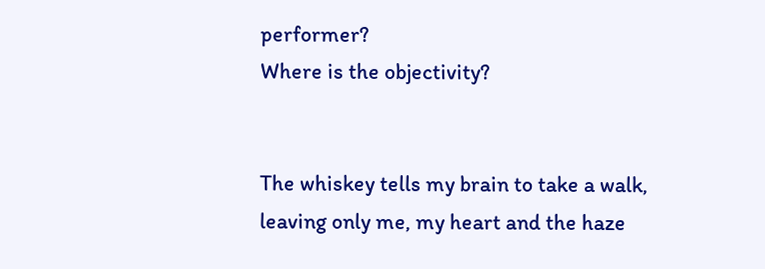performer?
Where is the objectivity?


The whiskey tells my brain to take a walk,
leaving only me, my heart and the haze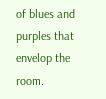of blues and purples that envelop the room.